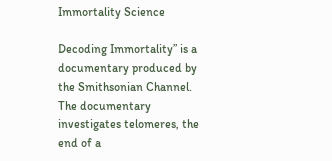Immortality Science

Decoding Immortality” is a documentary produced by the Smithsonian Channel. The documentary investigates telomeres, the end of a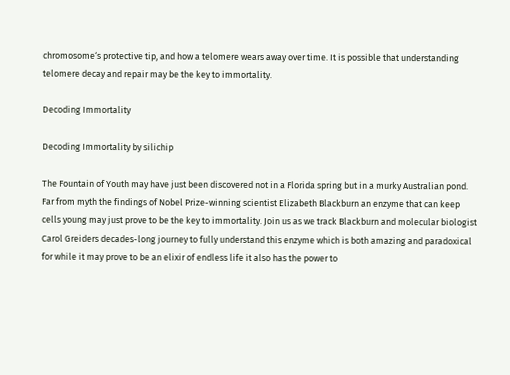chromosome‘s protective tip, and how a telomere wears away over time. It is possible that understanding telomere decay and repair may be the key to immortality.

Decoding Immortality

Decoding Immortality by silichip

The Fountain of Youth may have just been discovered not in a Florida spring but in a murky Australian pond. Far from myth the findings of Nobel Prize-winning scientist Elizabeth Blackburn an enzyme that can keep cells young may just prove to be the key to immortality. Join us as we track Blackburn and molecular biologist Carol Greiders decades-long journey to fully understand this enzyme which is both amazing and paradoxical for while it may prove to be an elixir of endless life it also has the power to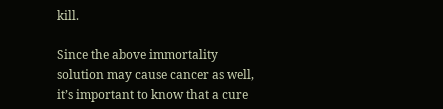kill.

Since the above immortality solution may cause cancer as well, it’s important to know that a cure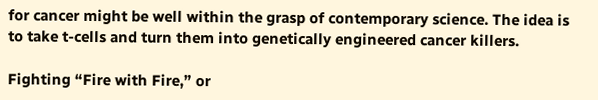for cancer might be well within the grasp of contemporary science. The idea is to take t-cells and turn them into genetically engineered cancer killers.

Fighting “Fire with Fire,” or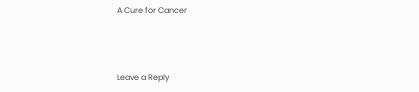A Cure for Cancer



Leave a Reply